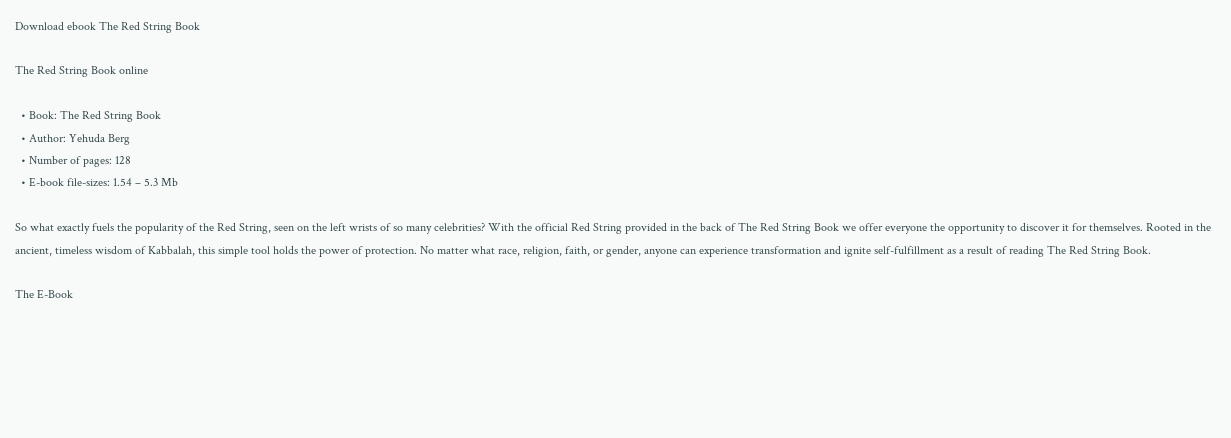Download ebook The Red String Book

The Red String Book online

  • Book: The Red String Book
  • Author: Yehuda Berg
  • Number of pages: 128
  • E-book file-sizes: 1.54 – 5.3 Mb

So what exactly fuels the popularity of the Red String, seen on the left wrists of so many celebrities? With the official Red String provided in the back of The Red String Book we offer everyone the opportunity to discover it for themselves. Rooted in the ancient, timeless wisdom of Kabbalah, this simple tool holds the power of protection. No matter what race, religion, faith, or gender, anyone can experience transformation and ignite self-fulfillment as a result of reading The Red String Book.

The E-Book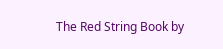The Red String Book by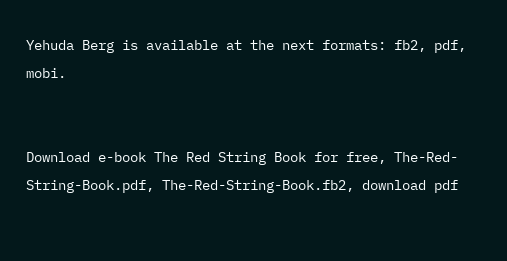Yehuda Berg is available at the next formats: fb2, pdf, mobi.


Download e-book The Red String Book for free, The-Red-String-Book.pdf, The-Red-String-Book.fb2, download pdf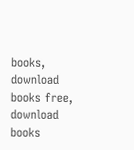books, download books free, download books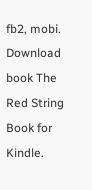fb2, mobi. Download book The Red String Book for Kindle.